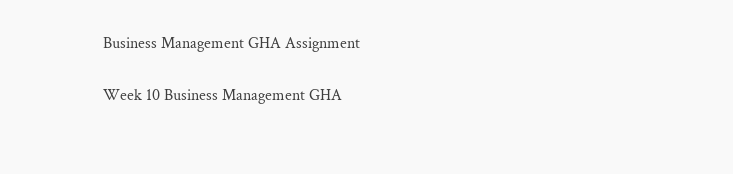Business Management GHA Assignment

Week 10 Business Management GHA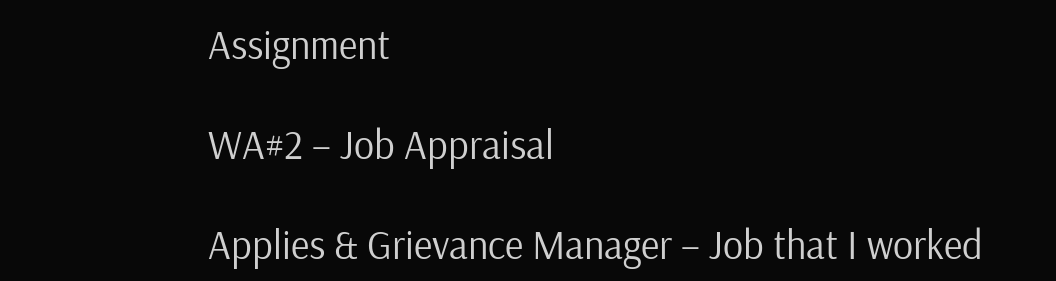Assignment

WA#2 – Job Appraisal

Applies & Grievance Manager – Job that I worked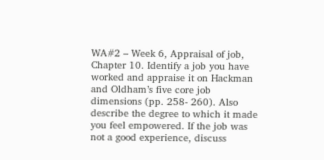WA#2 – Week 6, Appraisal of job, Chapter 10. Identify a job you have worked and appraise it on Hackman and Oldham’s five core job dimensions (pp. 258- 260). Also describe the degree to which it made you feel empowered. If the job was not a good experience, discuss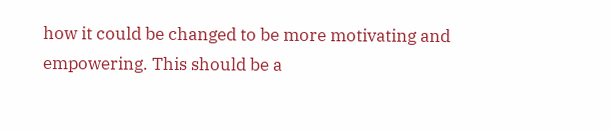how it could be changed to be more motivating and empowering. This should be a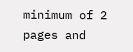minimum of 2 pages and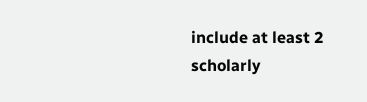include at least 2 scholarly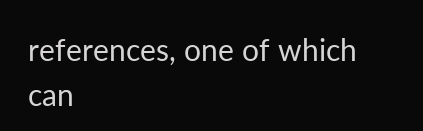references, one of which can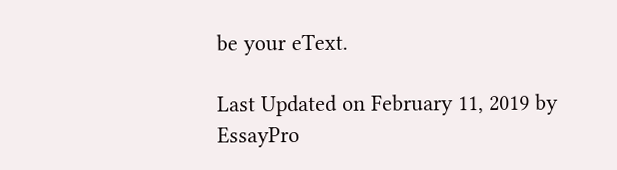be your eText.

Last Updated on February 11, 2019 by EssayPro